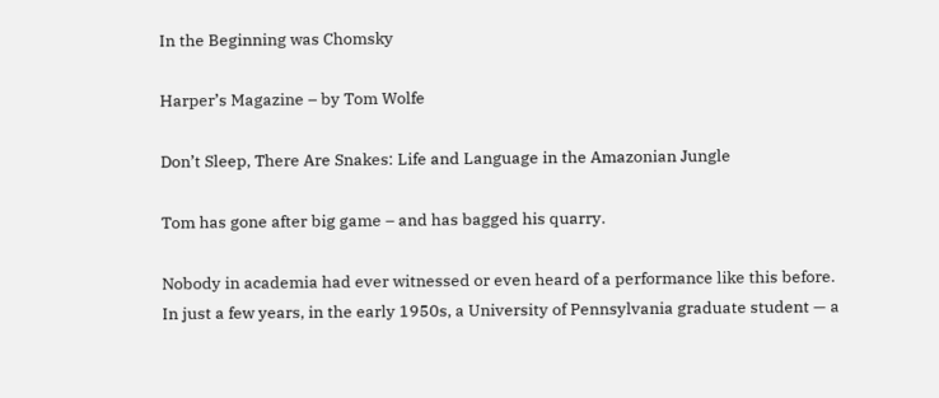In the Beginning was Chomsky

Harper’s Magazine – by Tom Wolfe

Don’t Sleep, There Are Snakes: Life and Language in the Amazonian Jungle

Tom has gone after big game – and has bagged his quarry.

Nobody in academia had ever witnessed or even heard of a performance like this before. In just a few years, in the early 1950s, a University of Pennsylvania graduate student — a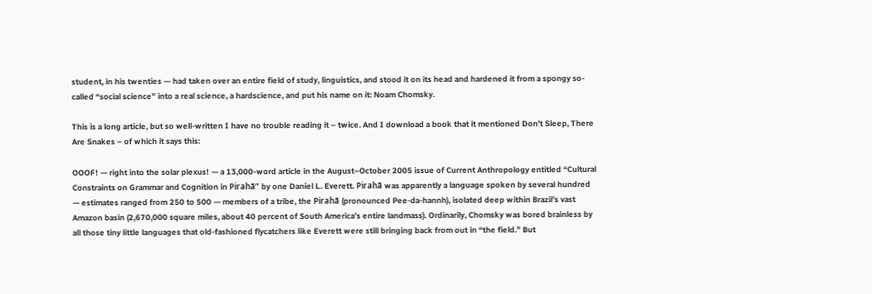student, in his twenties — had taken over an entire field of study, linguistics, and stood it on its head and hardened it from a spongy so-called “social science” into a real science, a hardscience, and put his name on it: Noam Chomsky.

This is a long article, but so well-written I have no trouble reading it – twice. And I download a book that it mentioned Don’t Sleep, There Are Snakes – of which it says this:

OOOF! — right into the solar plexus! — a 13,000-word article in the August–October 2005 issue of Current Anthropology entitled “Cultural Constraints on Grammar and Cognition in Pirahã” by one Daniel L. Everett. Pirahã was apparently a language spoken by several hundred — estimates ranged from 250 to 500 — members of a tribe, the Pirahã (pronounced Pee-da-hannh), isolated deep within Brazil’s vast Amazon basin (2,670,000 square miles, about 40 percent of South America’s entire landmass). Ordinarily, Chomsky was bored brainless by all those tiny little languages that old-fashioned flycatchers like Everett were still bringing back from out in “the field.” But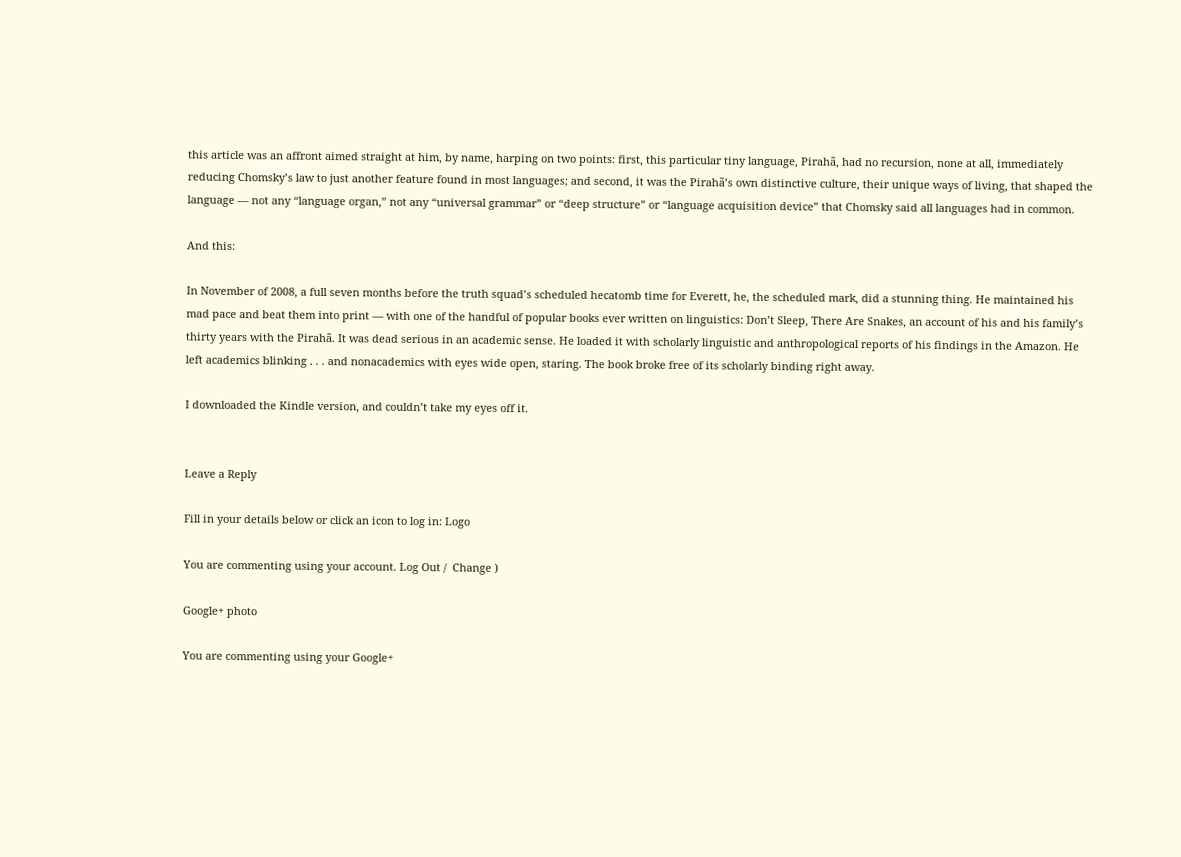this article was an affront aimed straight at him, by name, harping on two points: first, this particular tiny language, Pirahã, had no recursion, none at all, immediately reducing Chomsky’s law to just another feature found in most languages; and second, it was the Pirahã’s own distinctive culture, their unique ways of living, that shaped the language — not any “language organ,” not any “universal grammar” or “deep structure” or “language acquisition device” that Chomsky said all languages had in common.

And this:

In November of 2008, a full seven months before the truth squad’s scheduled hecatomb time for Everett, he, the scheduled mark, did a stunning thing. He maintained his mad pace and beat them into print — with one of the handful of popular books ever written on linguistics: Don’t Sleep, There Are Snakes, an account of his and his family’s thirty years with the Pirahã. It was dead serious in an academic sense. He loaded it with scholarly linguistic and anthropological reports of his findings in the Amazon. He left academics blinking . . . and nonacademics with eyes wide open, staring. The book broke free of its scholarly binding right away.

I downloaded the Kindle version, and couldn’t take my eyes off it.


Leave a Reply

Fill in your details below or click an icon to log in: Logo

You are commenting using your account. Log Out /  Change )

Google+ photo

You are commenting using your Google+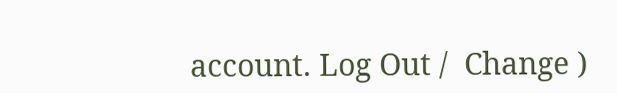account. Log Out /  Change )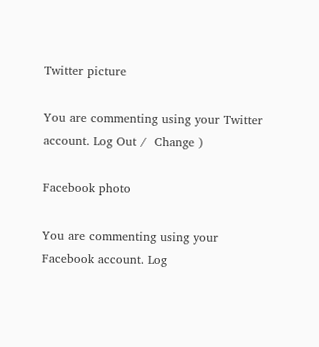Twitter picture

You are commenting using your Twitter account. Log Out /  Change )

Facebook photo

You are commenting using your Facebook account. Log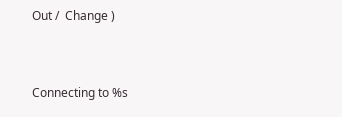Out /  Change )


Connecting to %s